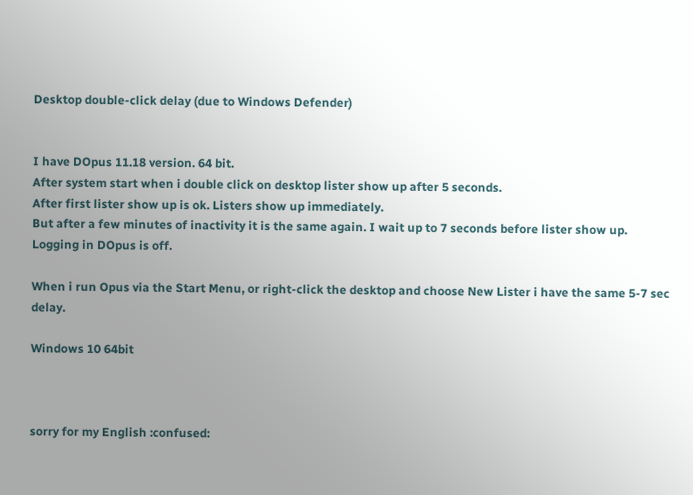Desktop double-click delay (due to Windows Defender)


I have DOpus 11.18 version. 64 bit.
After system start when i double click on desktop lister show up after 5 seconds.
After first lister show up is ok. Listers show up immediately.
But after a few minutes of inactivity it is the same again. I wait up to 7 seconds before lister show up.
Logging in DOpus is off.

When i run Opus via the Start Menu, or right-click the desktop and choose New Lister i have the same 5-7 sec delay.

Windows 10 64bit



sorry for my English :confused: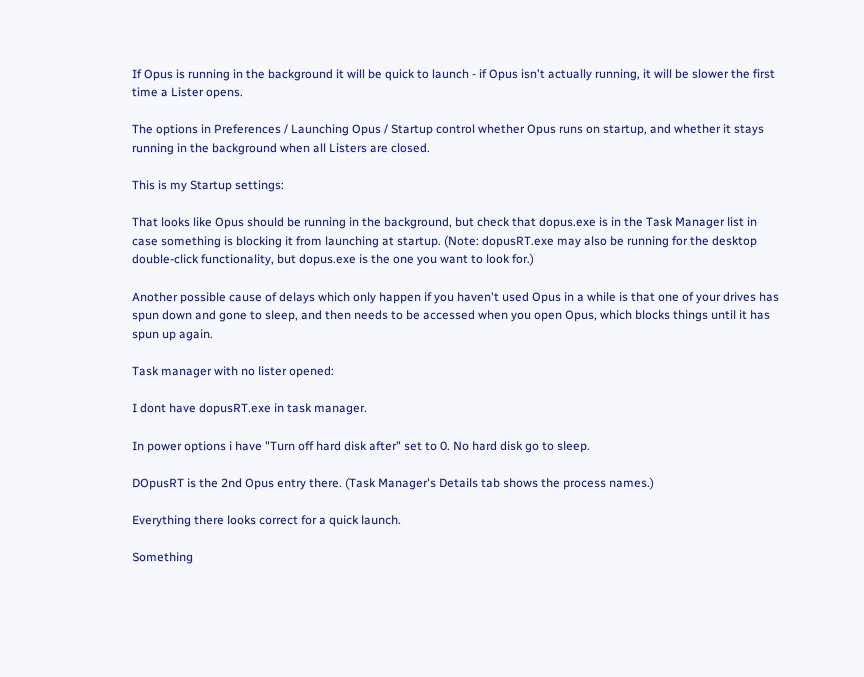If Opus is running in the background it will be quick to launch - if Opus isn't actually running, it will be slower the first time a Lister opens.

The options in Preferences / Launching Opus / Startup control whether Opus runs on startup, and whether it stays running in the background when all Listers are closed.

This is my Startup settings:

That looks like Opus should be running in the background, but check that dopus.exe is in the Task Manager list in case something is blocking it from launching at startup. (Note: dopusRT.exe may also be running for the desktop double-click functionality, but dopus.exe is the one you want to look for.)

Another possible cause of delays which only happen if you haven't used Opus in a while is that one of your drives has spun down and gone to sleep, and then needs to be accessed when you open Opus, which blocks things until it has spun up again.

Task manager with no lister opened:

I dont have dopusRT.exe in task manager.

In power options i have "Turn off hard disk after" set to 0. No hard disk go to sleep.

DOpusRT is the 2nd Opus entry there. (Task Manager's Details tab shows the process names.)

Everything there looks correct for a quick launch.

Something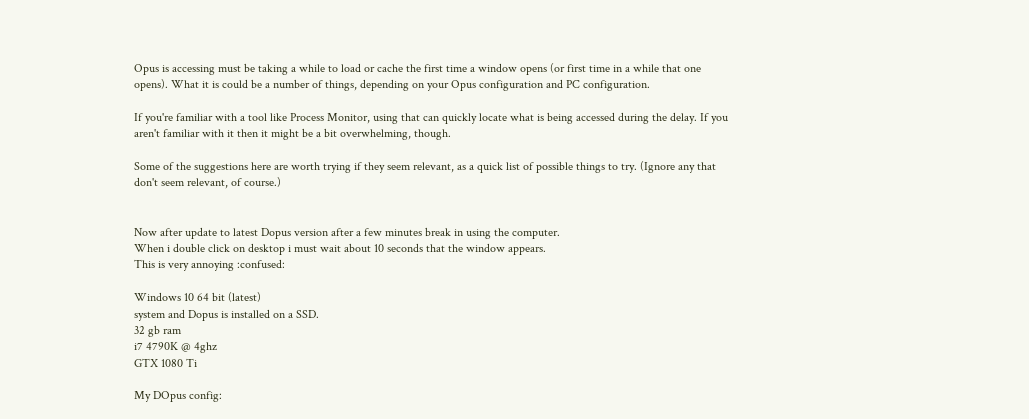Opus is accessing must be taking a while to load or cache the first time a window opens (or first time in a while that one opens). What it is could be a number of things, depending on your Opus configuration and PC configuration.

If you're familiar with a tool like Process Monitor, using that can quickly locate what is being accessed during the delay. If you aren't familiar with it then it might be a bit overwhelming, though.

Some of the suggestions here are worth trying if they seem relevant, as a quick list of possible things to try. (Ignore any that don't seem relevant, of course.)


Now after update to latest Dopus version after a few minutes break in using the computer.
When i double click on desktop i must wait about 10 seconds that the window appears.
This is very annoying :confused:

Windows 10 64 bit (latest)
system and Dopus is installed on a SSD.
32 gb ram
i7 4790K @ 4ghz
GTX 1080 Ti

My DOpus config: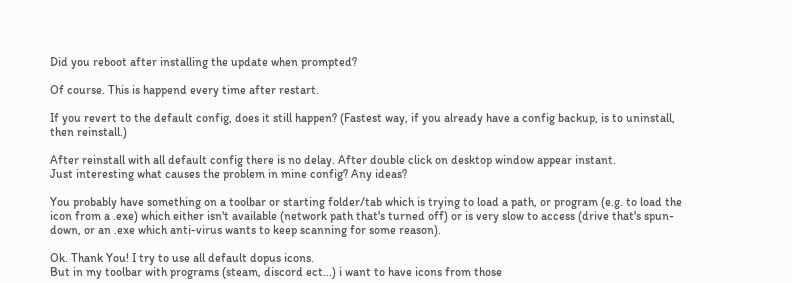Did you reboot after installing the update when prompted?

Of course. This is happend every time after restart.

If you revert to the default config, does it still happen? (Fastest way, if you already have a config backup, is to uninstall, then reinstall.)

After reinstall with all default config there is no delay. After double click on desktop window appear instant.
Just interesting what causes the problem in mine config? Any ideas?

You probably have something on a toolbar or starting folder/tab which is trying to load a path, or program (e.g. to load the icon from a .exe) which either isn't available (network path that's turned off) or is very slow to access (drive that's spun-down, or an .exe which anti-virus wants to keep scanning for some reason).

Ok. Thank You! I try to use all default dopus icons.
But in my toolbar with programs (steam, discord ect...) i want to have icons from those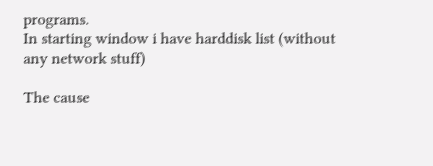programs.
In starting window i have harddisk list (without any network stuff)

The cause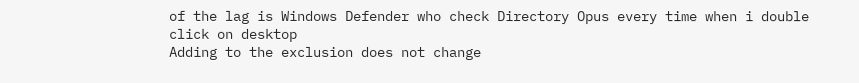of the lag is Windows Defender who check Directory Opus every time when i double click on desktop
Adding to the exclusion does not change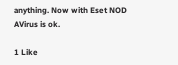anything. Now with Eset NOD AVirus is ok.

1 Like